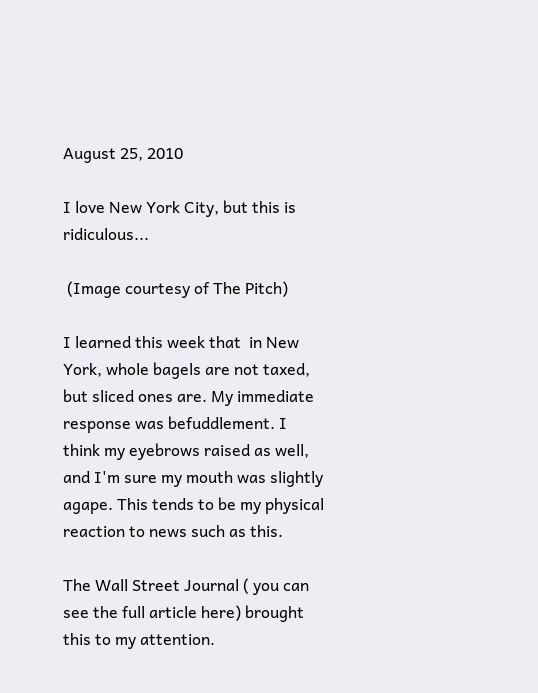August 25, 2010

I love New York City, but this is ridiculous...

 (Image courtesy of The Pitch)

I learned this week that  in New York, whole bagels are not taxed, but sliced ones are. My immediate response was befuddlement. I think my eyebrows raised as well, and I'm sure my mouth was slightly agape. This tends to be my physical reaction to news such as this.

The Wall Street Journal ( you can see the full article here) brought this to my attention.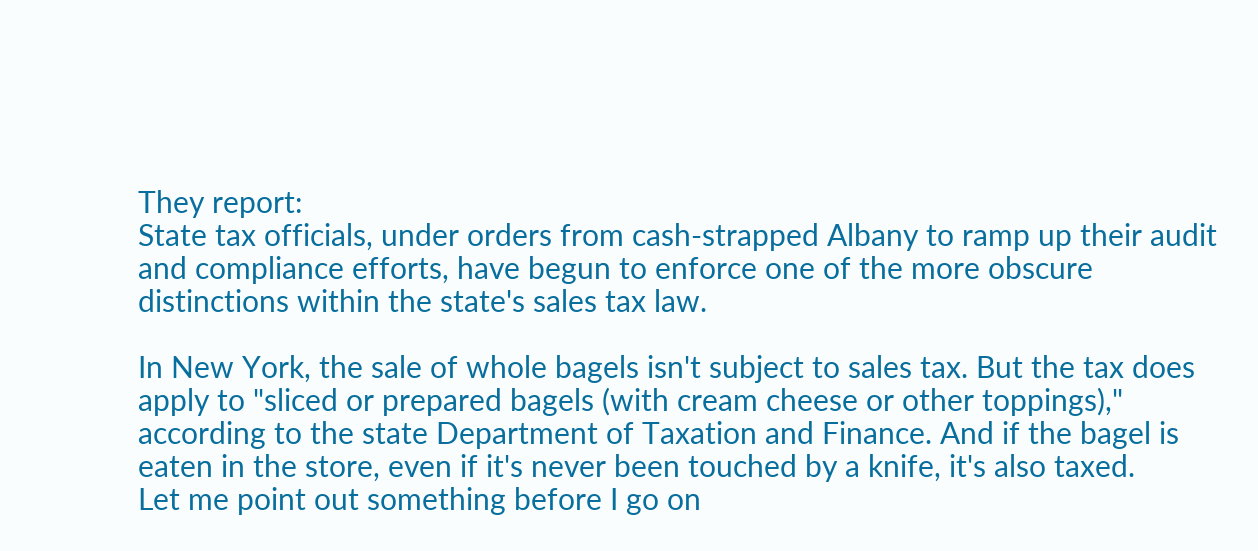They report:
State tax officials, under orders from cash-strapped Albany to ramp up their audit and compliance efforts, have begun to enforce one of the more obscure distinctions within the state's sales tax law.

In New York, the sale of whole bagels isn't subject to sales tax. But the tax does apply to "sliced or prepared bagels (with cream cheese or other toppings)," according to the state Department of Taxation and Finance. And if the bagel is eaten in the store, even if it's never been touched by a knife, it's also taxed.
Let me point out something before I go on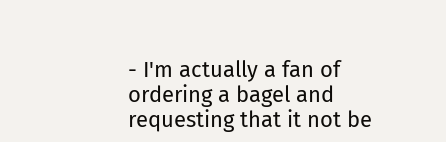- I'm actually a fan of ordering a bagel and requesting that it not be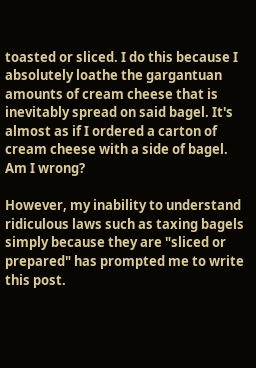toasted or sliced. I do this because I absolutely loathe the gargantuan amounts of cream cheese that is inevitably spread on said bagel. It's almost as if I ordered a carton of cream cheese with a side of bagel. Am I wrong?

However, my inability to understand ridiculous laws such as taxing bagels simply because they are "sliced or prepared" has prompted me to write this post.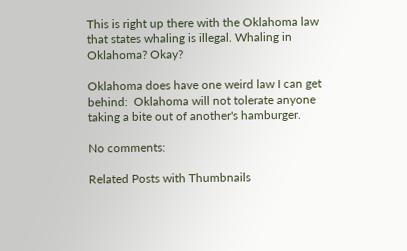This is right up there with the Oklahoma law that states whaling is illegal. Whaling in Oklahoma? Okay?

Oklahoma does have one weird law I can get behind:  Oklahoma will not tolerate anyone taking a bite out of another's hamburger.

No comments:

Related Posts with Thumbnails